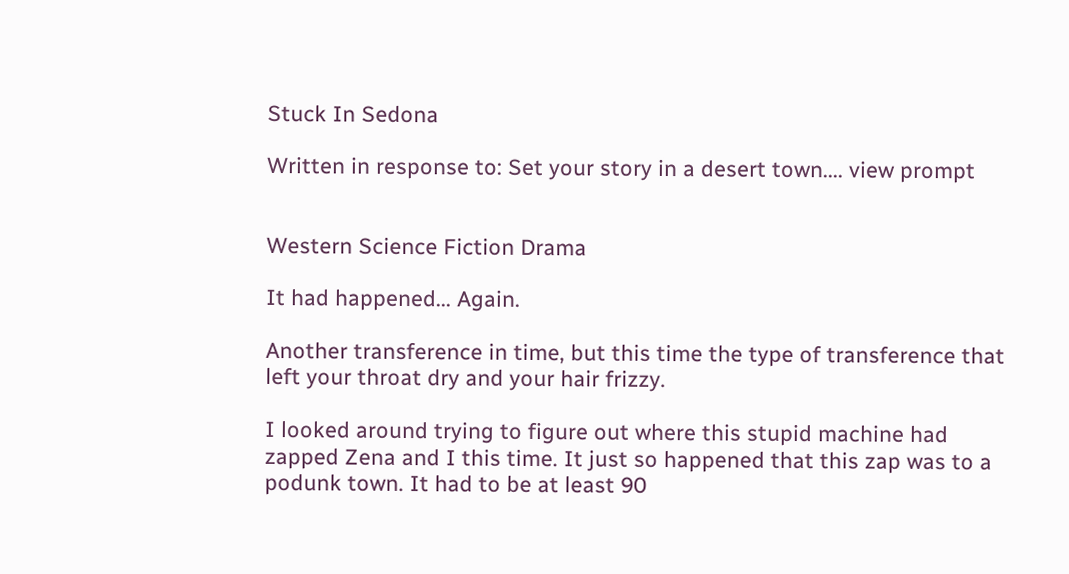Stuck In Sedona

Written in response to: Set your story in a desert town.... view prompt


Western Science Fiction Drama

It had happened... Again.

Another transference in time, but this time the type of transference that left your throat dry and your hair frizzy.

I looked around trying to figure out where this stupid machine had zapped Zena and I this time. It just so happened that this zap was to a podunk town. It had to be at least 90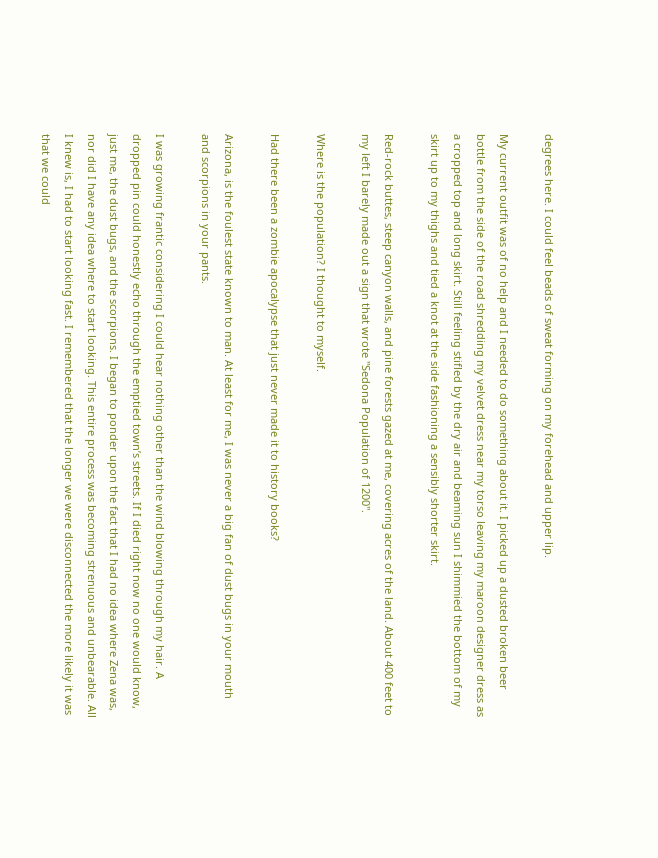degrees here. I could feel beads of sweat forming on my forehead and upper lip.

My current outfit was of no help and I needed to do something about it. I picked up a dusted broken beer bottle from the side of the road shredding my velvet dress near my torso leaving my maroon designer dress as a cropped top and long skirt. Still feeling stifled by the dry air and beaming sun I shimmied the bottom of my skirt up to my thighs and tied a knot at the side fashioning a sensibly shorter skirt.

Red-rock buttes, steep canyon walls, and pine forests gazed at me, covering acres of the land. About 400 feet to my left I barely made out a sign that wrote "Sedona Population of 1200".

Where is the population? I thought to myself.

Had there been a zombie apocalypse that just never made it to history books?

Arizona, is the foulest state known to man. At least for me, I was never a big fan of dust bugs in your mouth and scorpions in your pants.

I was growing frantic considering I could hear nothing other than the wind blowing through my hair. A dropped pin could honestly echo through the emptied town’s streets. If I died right now no one would know, just me, the dust bugs, and the scorpions. I began to ponder upon the fact that I had no idea where Zena was, nor did I have any idea where to start looking. This entire process was becoming strenuous and unbearable. All I knew is, I had to start looking fast. I remembered that the longer we were disconnected the more likely it was that we could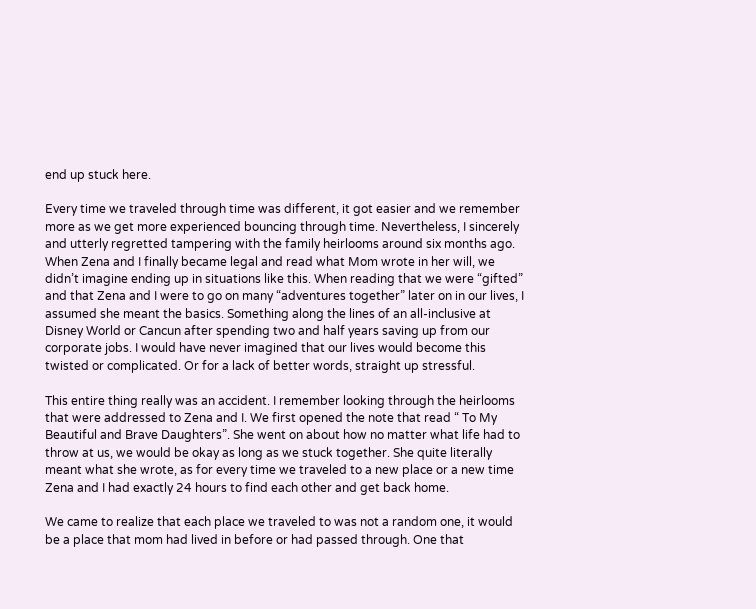end up stuck here.

Every time we traveled through time was different, it got easier and we remember more as we get more experienced bouncing through time. Nevertheless, I sincerely and utterly regretted tampering with the family heirlooms around six months ago. When Zena and I finally became legal and read what Mom wrote in her will, we didn’t imagine ending up in situations like this. When reading that we were “gifted” and that Zena and I were to go on many “adventures together” later on in our lives, I assumed she meant the basics. Something along the lines of an all-inclusive at Disney World or Cancun after spending two and half years saving up from our corporate jobs. I would have never imagined that our lives would become this twisted or complicated. Or for a lack of better words, straight up stressful.

This entire thing really was an accident. I remember looking through the heirlooms that were addressed to Zena and I. We first opened the note that read “ To My Beautiful and Brave Daughters”. She went on about how no matter what life had to throw at us, we would be okay as long as we stuck together. She quite literally meant what she wrote, as for every time we traveled to a new place or a new time Zena and I had exactly 24 hours to find each other and get back home.

We came to realize that each place we traveled to was not a random one, it would be a place that mom had lived in before or had passed through. One that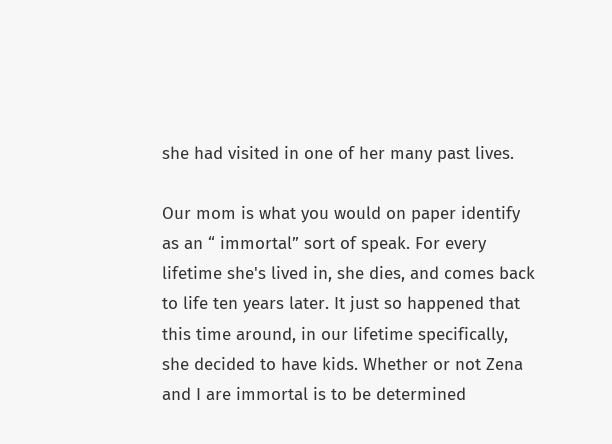she had visited in one of her many past lives.

Our mom is what you would on paper identify as an “ immortal” sort of speak. For every lifetime she's lived in, she dies, and comes back to life ten years later. It just so happened that this time around, in our lifetime specifically, she decided to have kids. Whether or not Zena and I are immortal is to be determined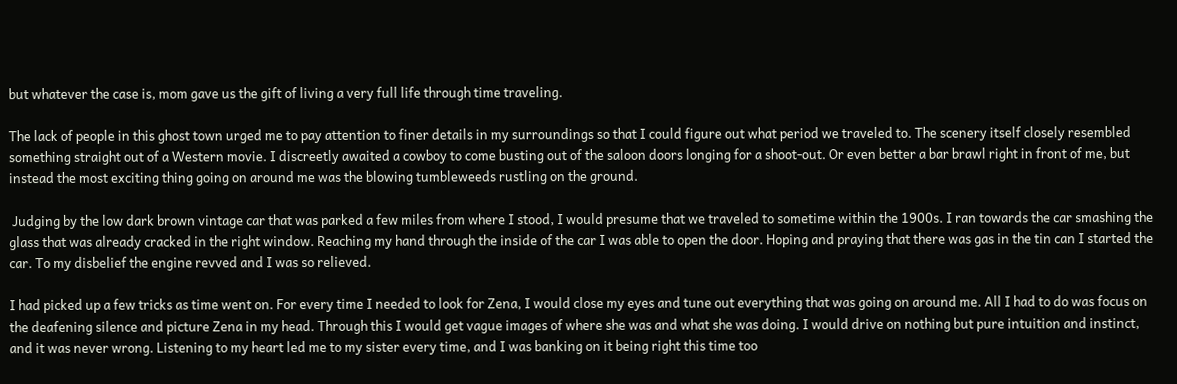but whatever the case is, mom gave us the gift of living a very full life through time traveling.

The lack of people in this ghost town urged me to pay attention to finer details in my surroundings so that I could figure out what period we traveled to. The scenery itself closely resembled something straight out of a Western movie. I discreetly awaited a cowboy to come busting out of the saloon doors longing for a shoot-out. Or even better a bar brawl right in front of me, but instead the most exciting thing going on around me was the blowing tumbleweeds rustling on the ground.

 Judging by the low dark brown vintage car that was parked a few miles from where I stood, I would presume that we traveled to sometime within the 1900s. I ran towards the car smashing the glass that was already cracked in the right window. Reaching my hand through the inside of the car I was able to open the door. Hoping and praying that there was gas in the tin can I started the car. To my disbelief the engine revved and I was so relieved.

I had picked up a few tricks as time went on. For every time I needed to look for Zena, I would close my eyes and tune out everything that was going on around me. All I had to do was focus on the deafening silence and picture Zena in my head. Through this I would get vague images of where she was and what she was doing. I would drive on nothing but pure intuition and instinct, and it was never wrong. Listening to my heart led me to my sister every time, and I was banking on it being right this time too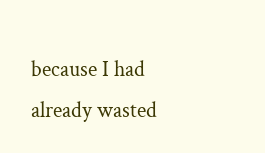because I had already wasted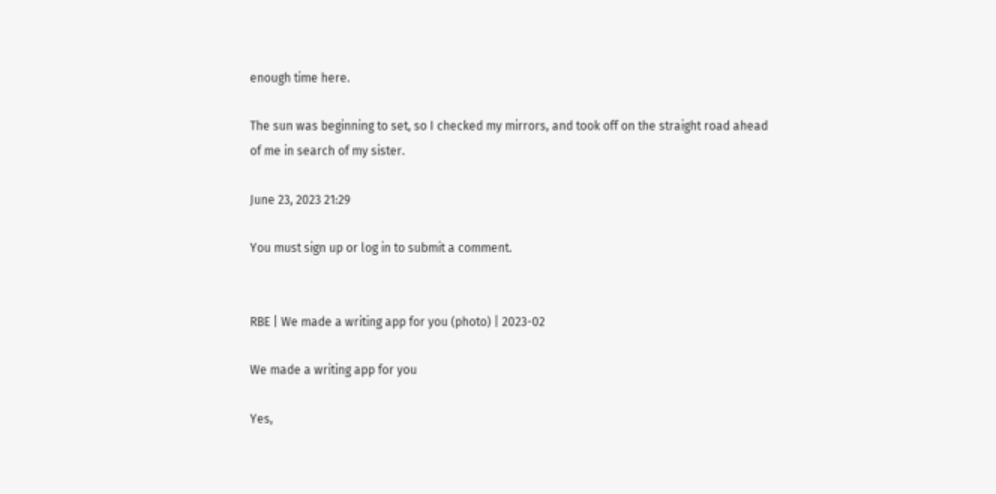enough time here.

The sun was beginning to set, so I checked my mirrors, and took off on the straight road ahead of me in search of my sister.

June 23, 2023 21:29

You must sign up or log in to submit a comment.


RBE | We made a writing app for you (photo) | 2023-02

We made a writing app for you

Yes,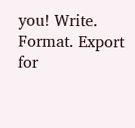you! Write. Format. Export for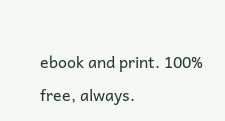ebook and print. 100% free, always.